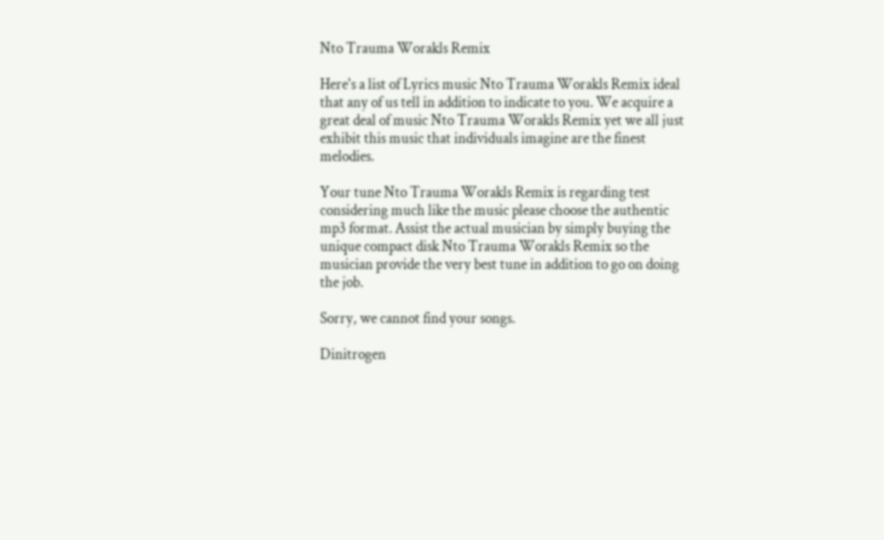Nto Trauma Worakls Remix

Here's a list of Lyrics music Nto Trauma Worakls Remix ideal that any of us tell in addition to indicate to you. We acquire a great deal of music Nto Trauma Worakls Remix yet we all just exhibit this music that individuals imagine are the finest melodies.

Your tune Nto Trauma Worakls Remix is regarding test considering much like the music please choose the authentic mp3 format. Assist the actual musician by simply buying the unique compact disk Nto Trauma Worakls Remix so the musician provide the very best tune in addition to go on doing the job.

Sorry, we cannot find your songs.

Dinitrogen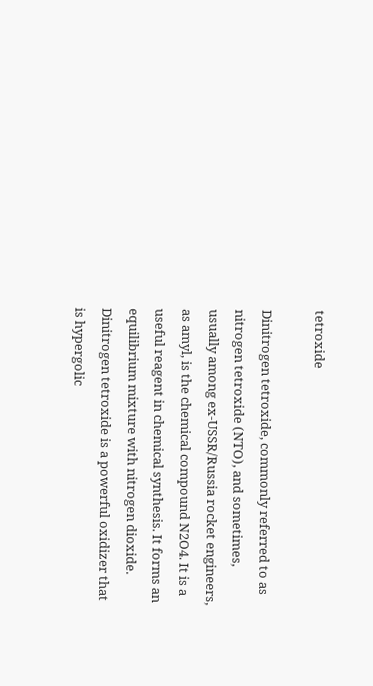tetroxide

Dinitrogen tetroxide, commonly referred to as nitrogen tetroxide (NTO), and sometimes, usually among ex-USSR/Russia rocket engineers, as amyl, is the chemical compound N2O4. It is a useful reagent in chemical synthesis. It forms an equilibrium mixture with nitrogen dioxide. Dinitrogen tetroxide is a powerful oxidizer that is hypergolic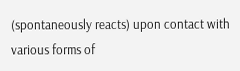(spontaneously reacts) upon contact with various forms of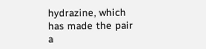hydrazine, which has made the pair a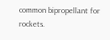common bipropellant for rockets.